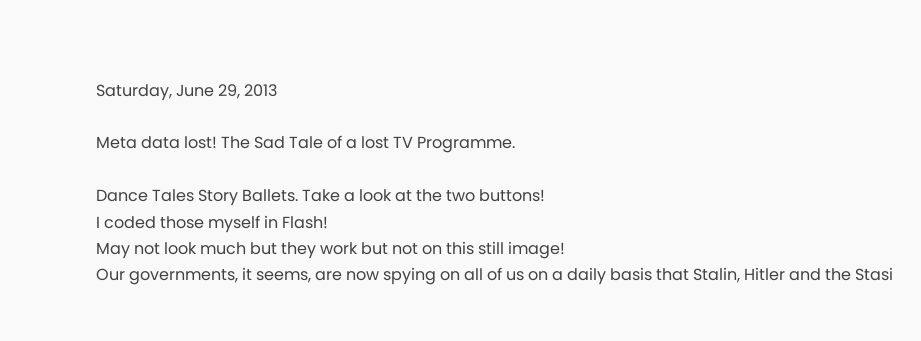Saturday, June 29, 2013

Meta data lost! The Sad Tale of a lost TV Programme.

Dance Tales Story Ballets. Take a look at the two buttons!
I coded those myself in Flash!
May not look much but they work but not on this still image!
Our governments, it seems, are now spying on all of us on a daily basis that Stalin, Hitler and the Stasi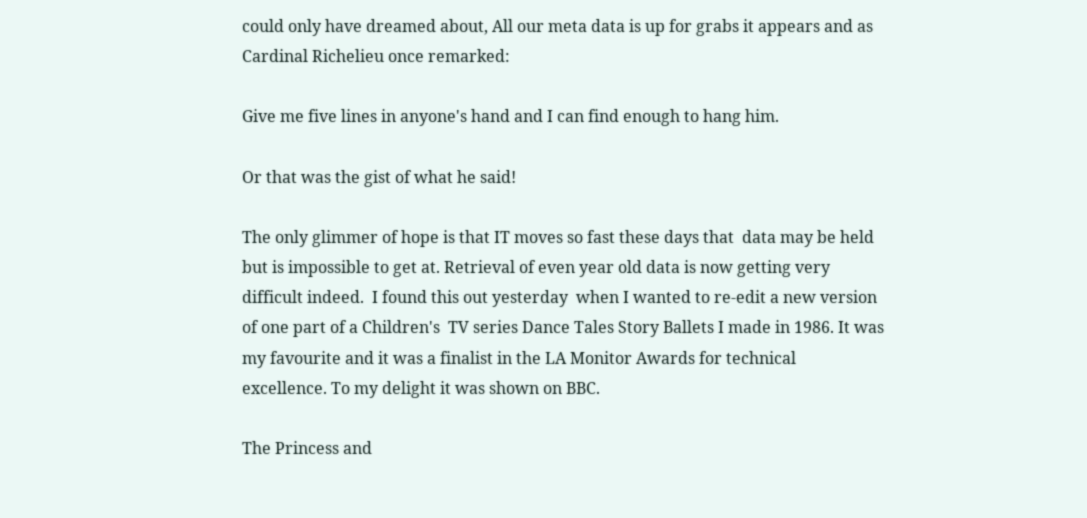could only have dreamed about, All our meta data is up for grabs it appears and as Cardinal Richelieu once remarked:

Give me five lines in anyone's hand and I can find enough to hang him.

Or that was the gist of what he said!

The only glimmer of hope is that IT moves so fast these days that  data may be held but is impossible to get at. Retrieval of even year old data is now getting very difficult indeed.  I found this out yesterday  when I wanted to re-edit a new version of one part of a Children's  TV series Dance Tales Story Ballets I made in 1986. It was my favourite and it was a finalist in the LA Monitor Awards for technical excellence. To my delight it was shown on BBC.

The Princess and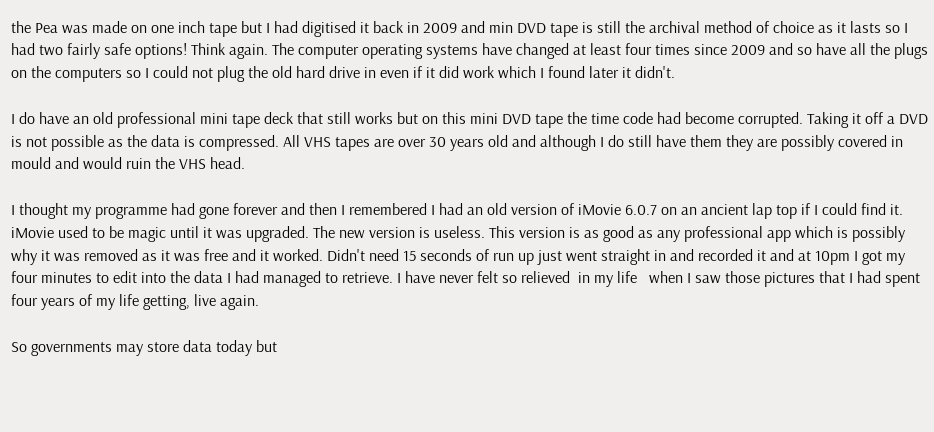the Pea was made on one inch tape but I had digitised it back in 2009 and min DVD tape is still the archival method of choice as it lasts so I had two fairly safe options! Think again. The computer operating systems have changed at least four times since 2009 and so have all the plugs on the computers so I could not plug the old hard drive in even if it did work which I found later it didn't.

I do have an old professional mini tape deck that still works but on this mini DVD tape the time code had become corrupted. Taking it off a DVD is not possible as the data is compressed. All VHS tapes are over 30 years old and although I do still have them they are possibly covered in mould and would ruin the VHS head.

I thought my programme had gone forever and then I remembered I had an old version of iMovie 6.0.7 on an ancient lap top if I could find it. iMovie used to be magic until it was upgraded. The new version is useless. This version is as good as any professional app which is possibly why it was removed as it was free and it worked. Didn't need 15 seconds of run up just went straight in and recorded it and at 10pm I got my four minutes to edit into the data I had managed to retrieve. I have never felt so relieved  in my life   when I saw those pictures that I had spent four years of my life getting, live again.

So governments may store data today but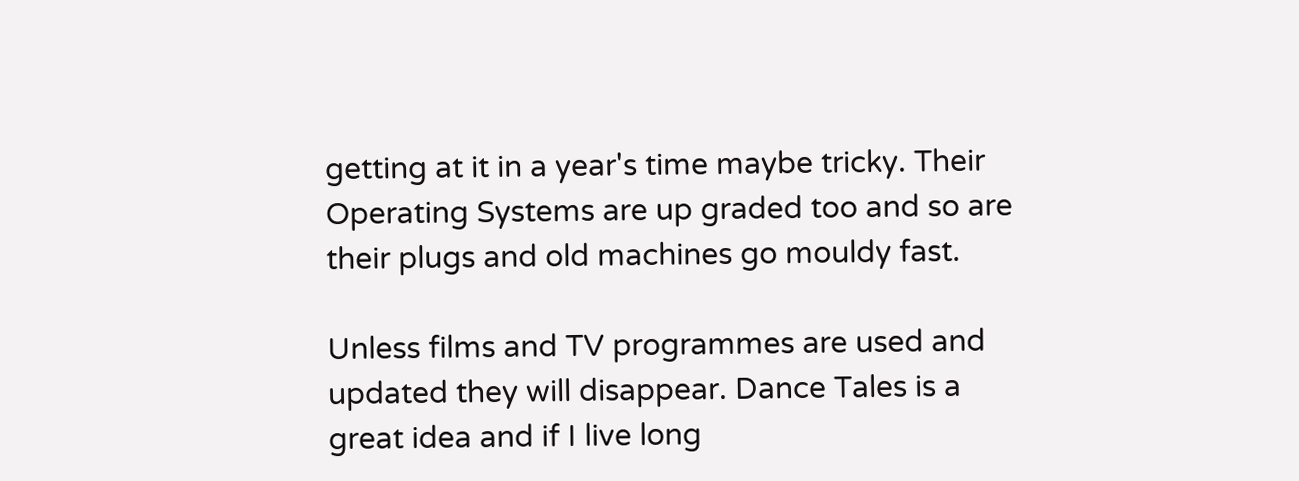getting at it in a year's time maybe tricky. Their Operating Systems are up graded too and so are their plugs and old machines go mouldy fast.

Unless films and TV programmes are used and updated they will disappear. Dance Tales is a great idea and if I live long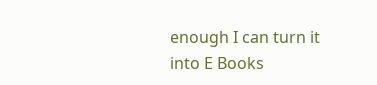enough I can turn it into E Books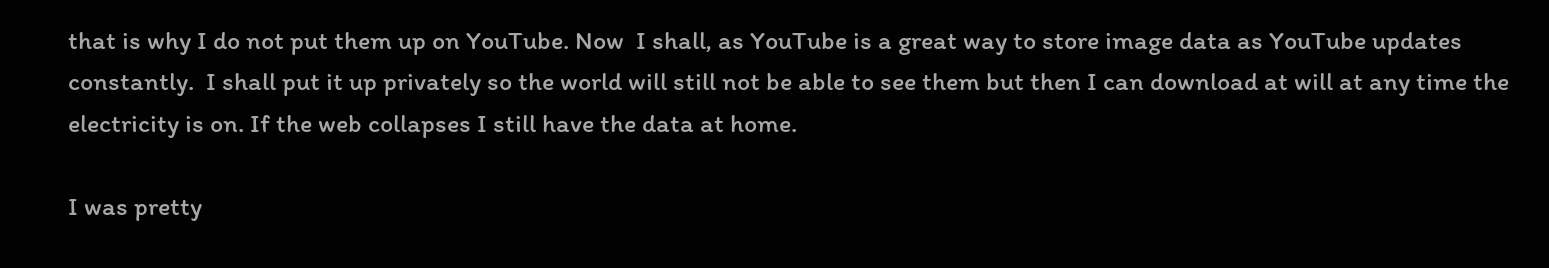that is why I do not put them up on YouTube. Now  I shall, as YouTube is a great way to store image data as YouTube updates constantly.  I shall put it up privately so the world will still not be able to see them but then I can download at will at any time the electricity is on. If the web collapses I still have the data at home.

I was pretty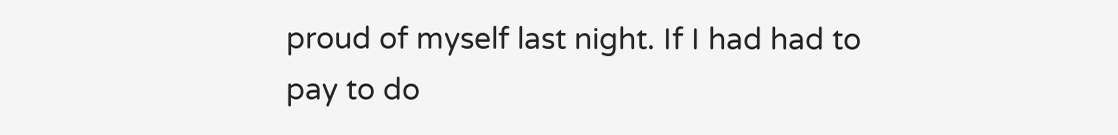proud of myself last night. If I had had to pay to do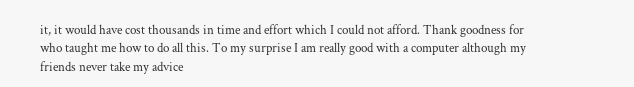it, it would have cost thousands in time and effort which I could not afford. Thank goodness for who taught me how to do all this. To my surprise I am really good with a computer although my friends never take my advice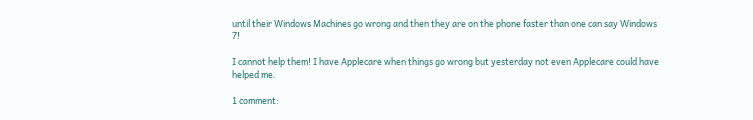until their Windows Machines go wrong and then they are on the phone faster than one can say Windows 7!

I cannot help them! I have Applecare when things go wrong but yesterday not even Applecare could have helped me.

1 comment: